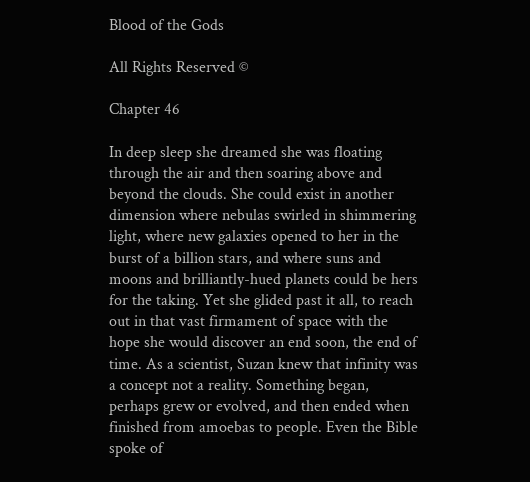Blood of the Gods

All Rights Reserved ©

Chapter 46

In deep sleep she dreamed she was floating through the air and then soaring above and beyond the clouds. She could exist in another dimension where nebulas swirled in shimmering light, where new galaxies opened to her in the burst of a billion stars, and where suns and moons and brilliantly-hued planets could be hers for the taking. Yet she glided past it all, to reach out in that vast firmament of space with the hope she would discover an end soon, the end of time. As a scientist, Suzan knew that infinity was a concept not a reality. Something began, perhaps grew or evolved, and then ended when finished from amoebas to people. Even the Bible spoke of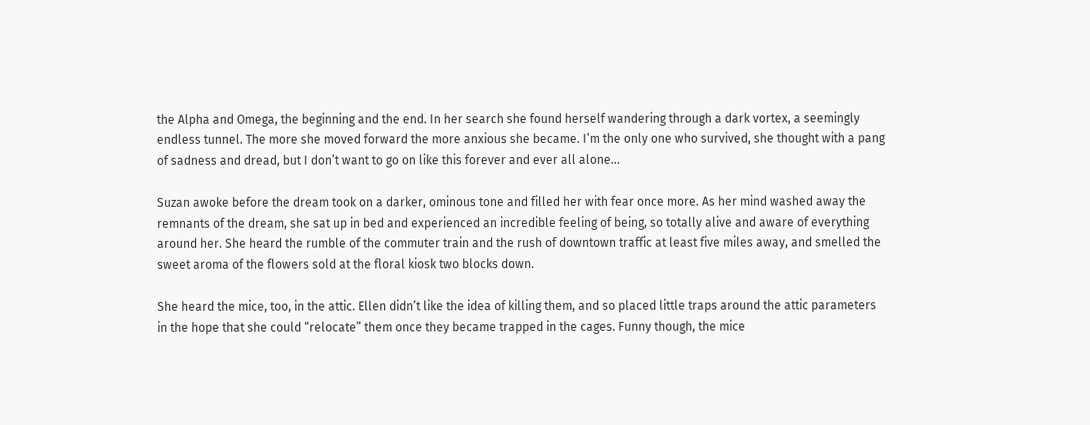the Alpha and Omega, the beginning and the end. In her search she found herself wandering through a dark vortex, a seemingly endless tunnel. The more she moved forward the more anxious she became. I’m the only one who survived, she thought with a pang of sadness and dread, but I don’t want to go on like this forever and ever all alone...

Suzan awoke before the dream took on a darker, ominous tone and filled her with fear once more. As her mind washed away the remnants of the dream, she sat up in bed and experienced an incredible feeling of being, so totally alive and aware of everything around her. She heard the rumble of the commuter train and the rush of downtown traffic at least five miles away, and smelled the sweet aroma of the flowers sold at the floral kiosk two blocks down.

She heard the mice, too, in the attic. Ellen didn’t like the idea of killing them, and so placed little traps around the attic parameters in the hope that she could “relocate” them once they became trapped in the cages. Funny though, the mice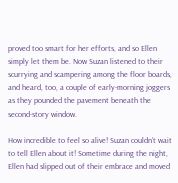proved too smart for her efforts, and so Ellen simply let them be. Now Suzan listened to their scurrying and scampering among the floor boards, and heard, too, a couple of early-morning joggers as they pounded the pavement beneath the second-story window.

How incredible to feel so alive! Suzan couldn’t wait to tell Ellen about it! Sometime during the night, Ellen had slipped out of their embrace and moved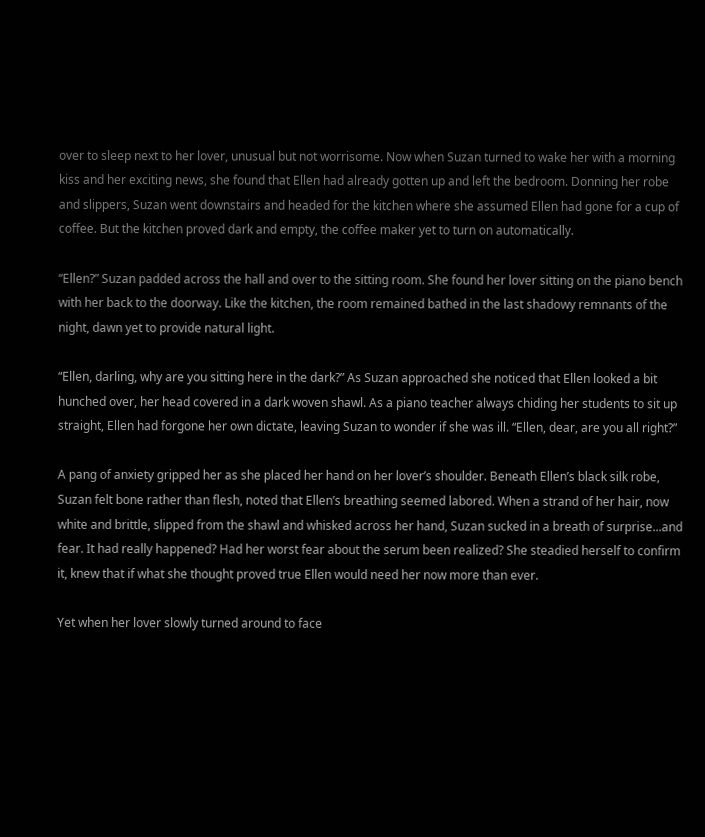over to sleep next to her lover, unusual but not worrisome. Now when Suzan turned to wake her with a morning kiss and her exciting news, she found that Ellen had already gotten up and left the bedroom. Donning her robe and slippers, Suzan went downstairs and headed for the kitchen where she assumed Ellen had gone for a cup of coffee. But the kitchen proved dark and empty, the coffee maker yet to turn on automatically.

“Ellen?” Suzan padded across the hall and over to the sitting room. She found her lover sitting on the piano bench with her back to the doorway. Like the kitchen, the room remained bathed in the last shadowy remnants of the night, dawn yet to provide natural light.

“Ellen, darling, why are you sitting here in the dark?” As Suzan approached she noticed that Ellen looked a bit hunched over, her head covered in a dark woven shawl. As a piano teacher always chiding her students to sit up straight, Ellen had forgone her own dictate, leaving Suzan to wonder if she was ill. “Ellen, dear, are you all right?”

A pang of anxiety gripped her as she placed her hand on her lover’s shoulder. Beneath Ellen’s black silk robe, Suzan felt bone rather than flesh, noted that Ellen’s breathing seemed labored. When a strand of her hair, now white and brittle, slipped from the shawl and whisked across her hand, Suzan sucked in a breath of surprise...and fear. It had really happened? Had her worst fear about the serum been realized? She steadied herself to confirm it, knew that if what she thought proved true Ellen would need her now more than ever.

Yet when her lover slowly turned around to face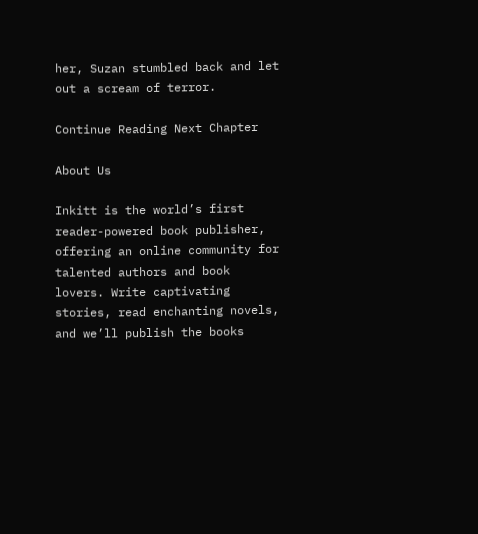her, Suzan stumbled back and let out a scream of terror.

Continue Reading Next Chapter

About Us

Inkitt is the world’s first reader-powered book publisher, offering an online community for talented authors and book lovers. Write captivating stories, read enchanting novels, and we’ll publish the books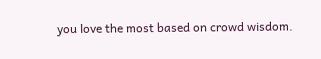you love the most based on crowd wisdom.